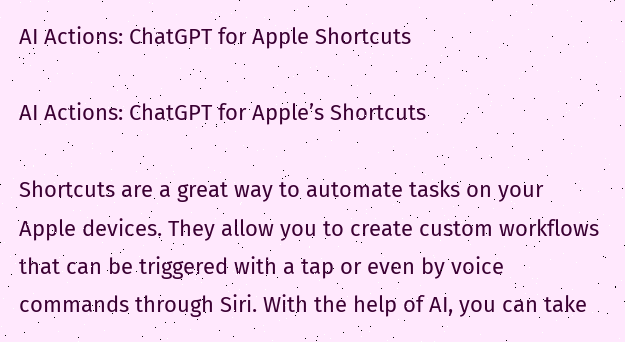AI Actions: ChatGPT for Apple Shortcuts

AI Actions: ChatGPT for Apple’s Shortcuts

Shortcuts are a great way to automate tasks on your Apple devices. They allow you to create custom workflows that can be triggered with a tap or even by voice commands through Siri. With the help of AI, you can take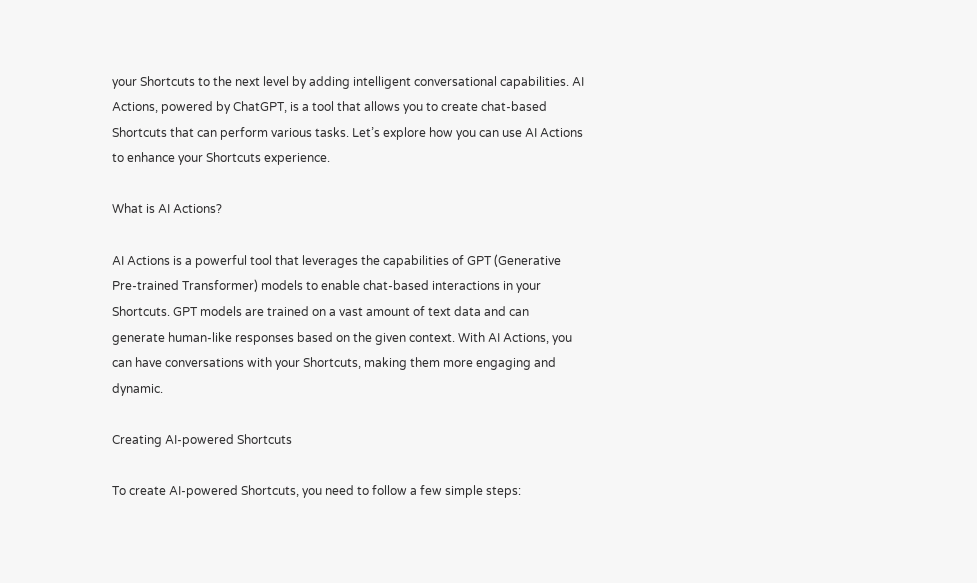your Shortcuts to the next level by adding intelligent conversational capabilities. AI Actions, powered by ChatGPT, is a tool that allows you to create chat-based Shortcuts that can perform various tasks. Let’s explore how you can use AI Actions to enhance your Shortcuts experience.

What is AI Actions?

AI Actions is a powerful tool that leverages the capabilities of GPT (Generative Pre-trained Transformer) models to enable chat-based interactions in your Shortcuts. GPT models are trained on a vast amount of text data and can generate human-like responses based on the given context. With AI Actions, you can have conversations with your Shortcuts, making them more engaging and dynamic.

Creating AI-powered Shortcuts

To create AI-powered Shortcuts, you need to follow a few simple steps: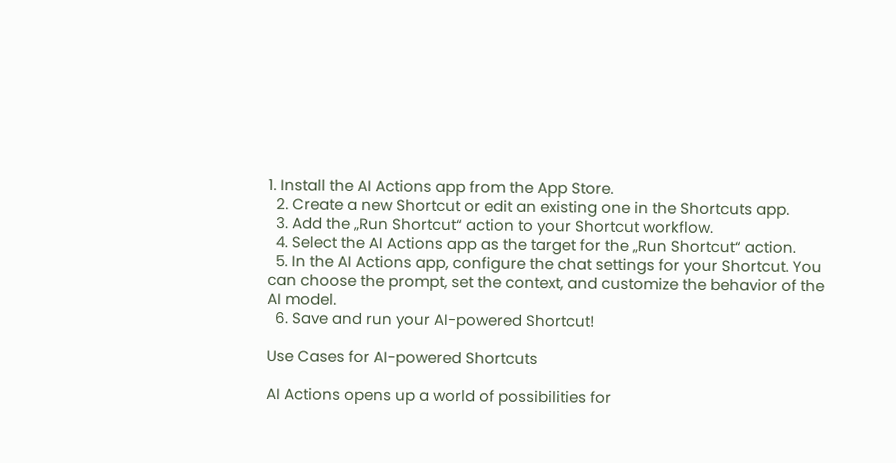1. Install the AI Actions app from the App Store.
  2. Create a new Shortcut or edit an existing one in the Shortcuts app.
  3. Add the „Run Shortcut“ action to your Shortcut workflow.
  4. Select the AI Actions app as the target for the „Run Shortcut“ action.
  5. In the AI Actions app, configure the chat settings for your Shortcut. You can choose the prompt, set the context, and customize the behavior of the AI model.
  6. Save and run your AI-powered Shortcut!

Use Cases for AI-powered Shortcuts

AI Actions opens up a world of possibilities for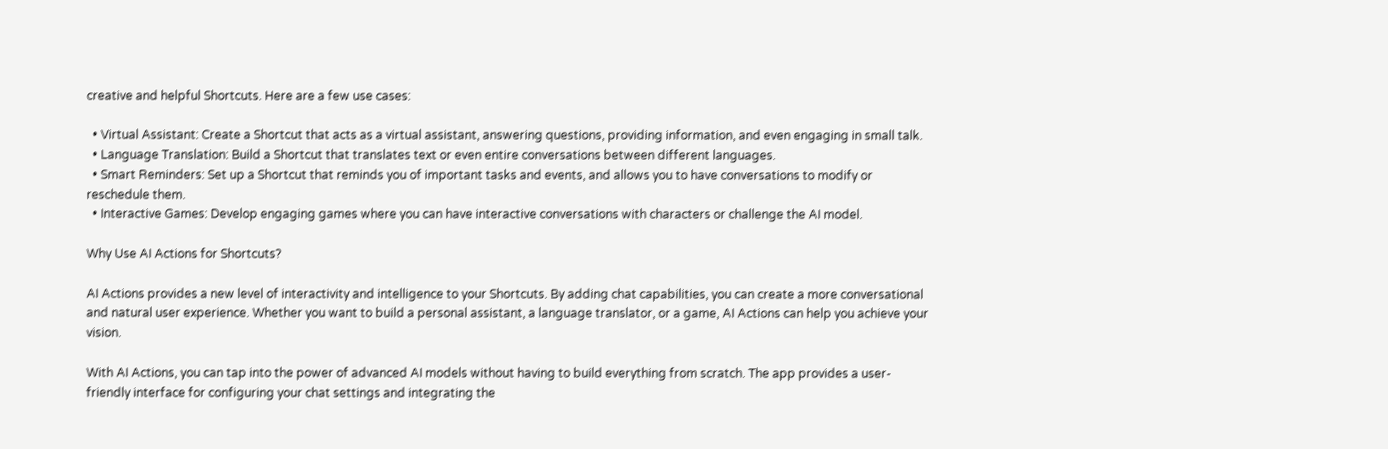creative and helpful Shortcuts. Here are a few use cases:

  • Virtual Assistant: Create a Shortcut that acts as a virtual assistant, answering questions, providing information, and even engaging in small talk.
  • Language Translation: Build a Shortcut that translates text or even entire conversations between different languages.
  • Smart Reminders: Set up a Shortcut that reminds you of important tasks and events, and allows you to have conversations to modify or reschedule them.
  • Interactive Games: Develop engaging games where you can have interactive conversations with characters or challenge the AI model.

Why Use AI Actions for Shortcuts?

AI Actions provides a new level of interactivity and intelligence to your Shortcuts. By adding chat capabilities, you can create a more conversational and natural user experience. Whether you want to build a personal assistant, a language translator, or a game, AI Actions can help you achieve your vision.

With AI Actions, you can tap into the power of advanced AI models without having to build everything from scratch. The app provides a user-friendly interface for configuring your chat settings and integrating the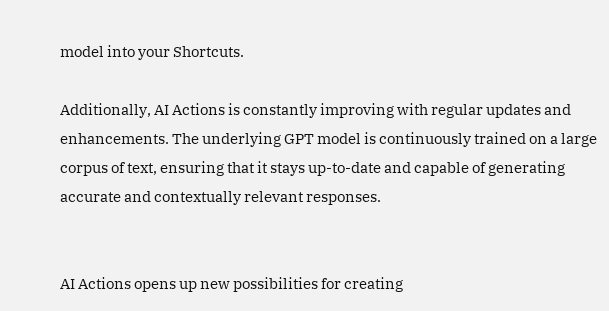model into your Shortcuts.

Additionally, AI Actions is constantly improving with regular updates and enhancements. The underlying GPT model is continuously trained on a large corpus of text, ensuring that it stays up-to-date and capable of generating accurate and contextually relevant responses.


AI Actions opens up new possibilities for creating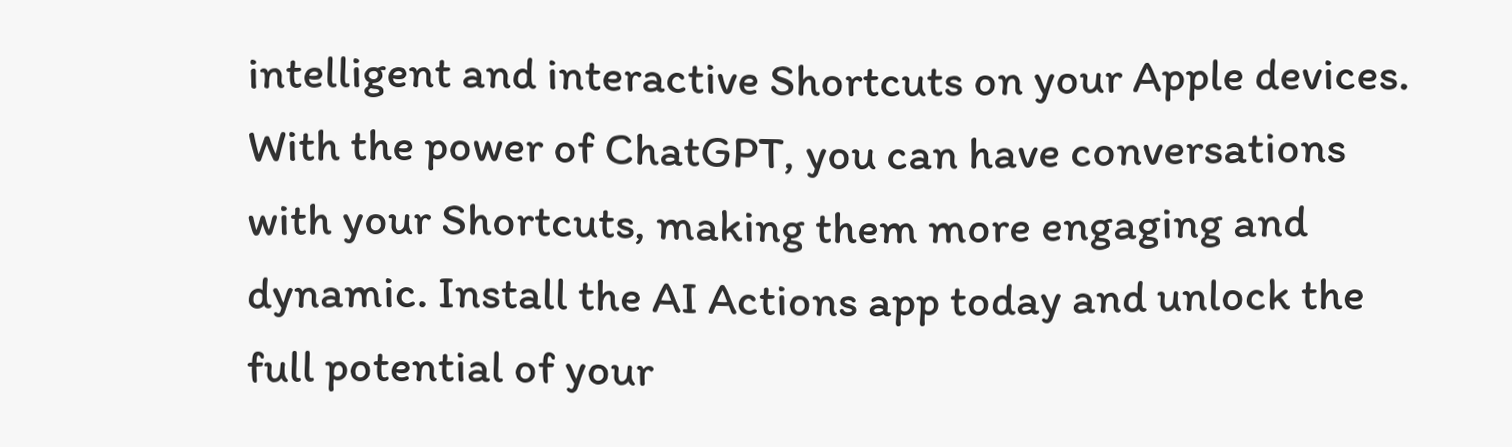intelligent and interactive Shortcuts on your Apple devices. With the power of ChatGPT, you can have conversations with your Shortcuts, making them more engaging and dynamic. Install the AI Actions app today and unlock the full potential of your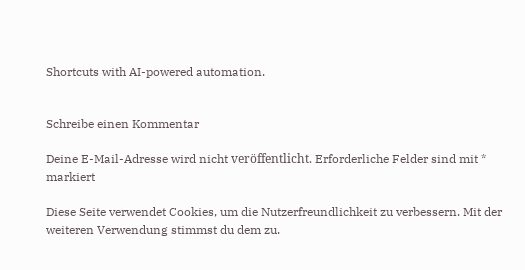Shortcuts with AI-powered automation.


Schreibe einen Kommentar

Deine E-Mail-Adresse wird nicht veröffentlicht. Erforderliche Felder sind mit * markiert

Diese Seite verwendet Cookies, um die Nutzerfreundlichkeit zu verbessern. Mit der weiteren Verwendung stimmst du dem zu.